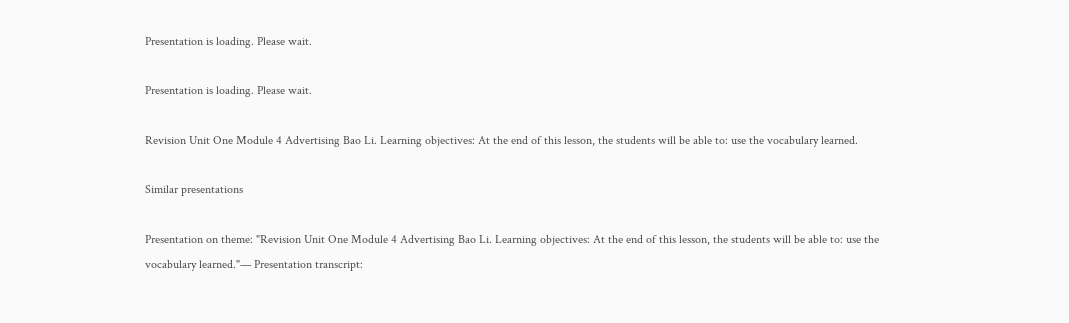Presentation is loading. Please wait.

Presentation is loading. Please wait.

Revision Unit One Module 4 Advertising Bao Li. Learning objectives: At the end of this lesson, the students will be able to: use the vocabulary learned.

Similar presentations

Presentation on theme: "Revision Unit One Module 4 Advertising Bao Li. Learning objectives: At the end of this lesson, the students will be able to: use the vocabulary learned."— Presentation transcript: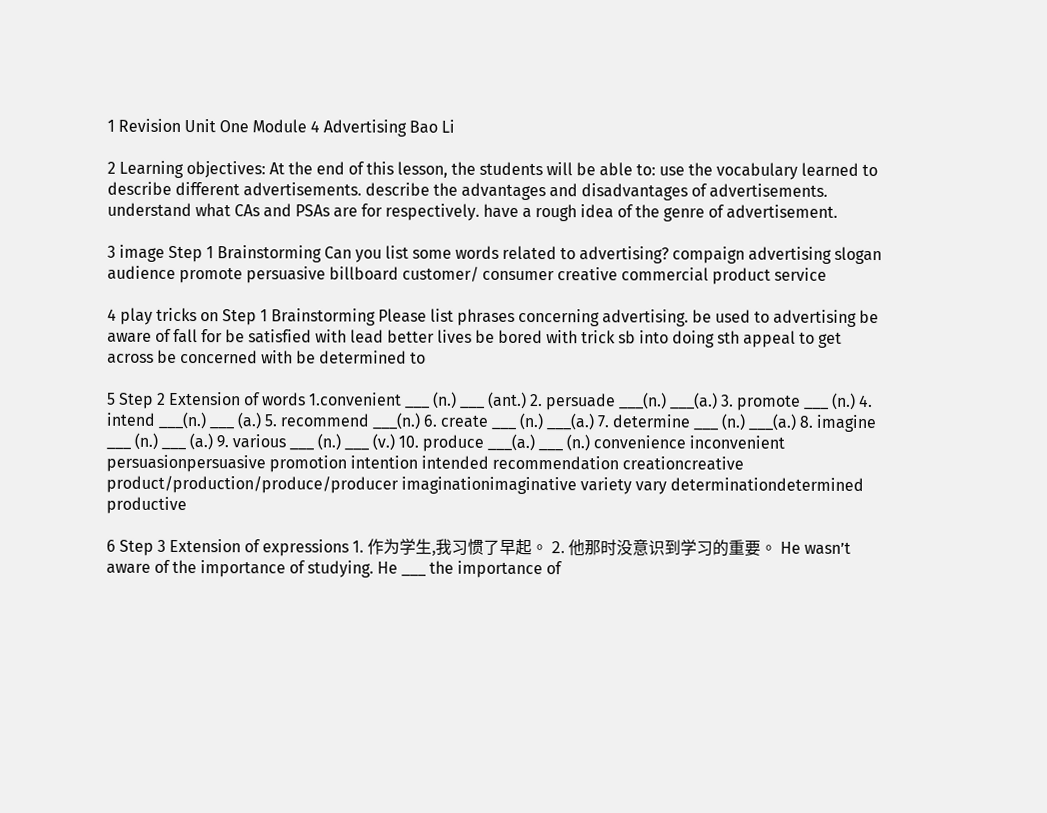1 Revision Unit One Module 4 Advertising Bao Li

2 Learning objectives: At the end of this lesson, the students will be able to: use the vocabulary learned to describe different advertisements. describe the advantages and disadvantages of advertisements. understand what CAs and PSAs are for respectively. have a rough idea of the genre of advertisement.

3 image Step 1 Brainstorming Can you list some words related to advertising? compaign advertising slogan audience promote persuasive billboard customer/ consumer creative commercial product service

4 play tricks on Step 1 Brainstorming Please list phrases concerning advertising. be used to advertising be aware of fall for be satisfied with lead better lives be bored with trick sb into doing sth appeal to get across be concerned with be determined to

5 Step 2 Extension of words 1.convenient ___ (n.) ___ (ant.) 2. persuade ___(n.) ___(a.) 3. promote ___ (n.) 4. intend ___(n.) ___ (a.) 5. recommend ___(n.) 6. create ___ (n.) ___(a.) 7. determine ___ (n.) ___(a.) 8. imagine ___ (n.) ___ (a.) 9. various ___ (n.) ___ (v.) 10. produce ___(a.) ___ (n.) convenience inconvenient persuasionpersuasive promotion intention intended recommendation creationcreative product/production/produce/producer imaginationimaginative variety vary determinationdetermined productive

6 Step 3 Extension of expressions 1. 作为学生,我习惯了早起。 2. 他那时没意识到学习的重要。 He wasn’t aware of the importance of studying. He ___ the importance of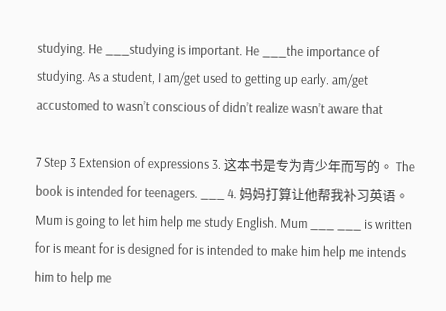studying. He ___studying is important. He ___the importance of studying. As a student, I am/get used to getting up early. am/get accustomed to wasn’t conscious of didn’t realize wasn’t aware that

7 Step 3 Extension of expressions 3. 这本书是专为青少年而写的。 The book is intended for teenagers. ___ 4. 妈妈打算让他帮我补习英语。 Mum is going to let him help me study English. Mum ___ ___ is written for is meant for is designed for is intended to make him help me intends him to help me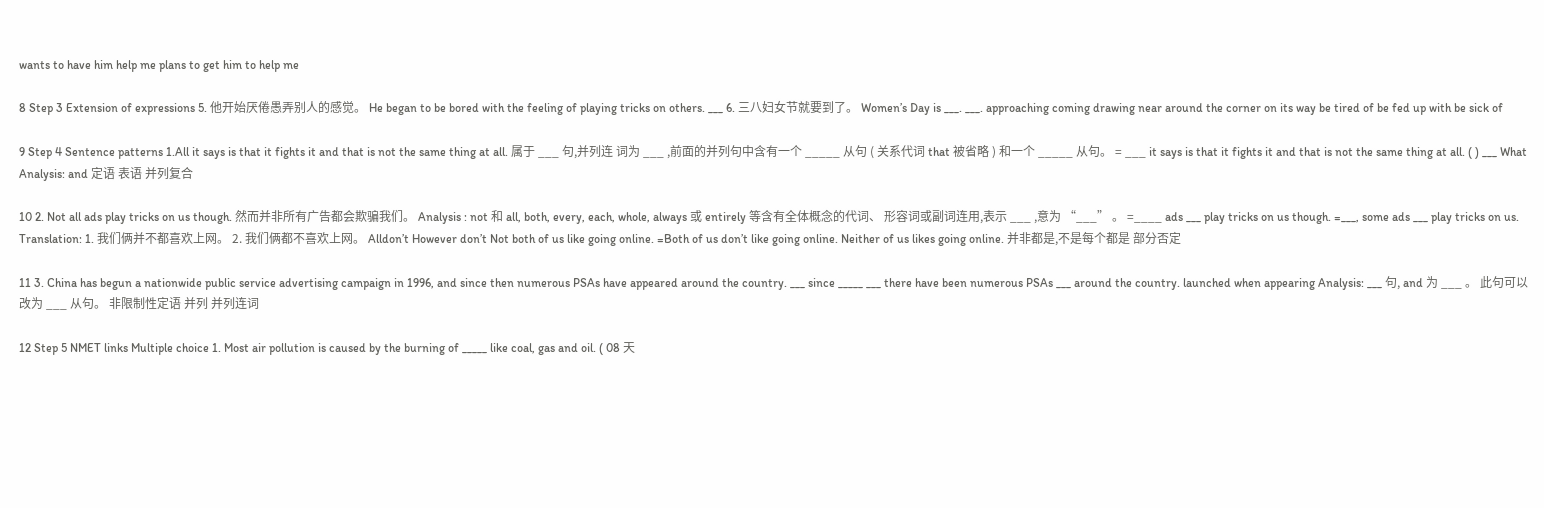wants to have him help me plans to get him to help me

8 Step 3 Extension of expressions 5. 他开始厌倦愚弄别人的感觉。 He began to be bored with the feeling of playing tricks on others. ___ 6. 三八妇女节就要到了。 Women’s Day is ___. ___. approaching coming drawing near around the corner on its way be tired of be fed up with be sick of

9 Step 4 Sentence patterns 1.All it says is that it fights it and that is not the same thing at all. 属于 ___ 句,并列连 词为 ___ ,前面的并列句中含有一个 _____ 从句 ( 关系代词 that 被省略 ) 和一个 _____ 从句。 = ___ it says is that it fights it and that is not the same thing at all. ( ) ___ What Analysis: and 定语 表语 并列复合

10 2. Not all ads play tricks on us though. 然而并非所有广告都会欺骗我们。 Analysis : not 和 all, both, every, each, whole, always 或 entirely 等含有全体概念的代词、 形容词或副词连用,表示 ___ ,意为 “___” 。 =____ ads ___ play tricks on us though. =___, some ads ___ play tricks on us. Translation: 1. 我们俩并不都喜欢上网。 2. 我们俩都不喜欢上网。 Alldon’t However don’t Not both of us like going online. =Both of us don’t like going online. Neither of us likes going online. 并非都是,不是每个都是 部分否定

11 3. China has begun a nationwide public service advertising campaign in 1996, and since then numerous PSAs have appeared around the country. ___ since _____ ___ there have been numerous PSAs ___ around the country. launched when appearing Analysis: ___ 句, and 为 ___ 。 此句可以改为 ___ 从句。 非限制性定语 并列 并列连词

12 Step 5 NMET links Multiple choice 1. Most air pollution is caused by the burning of _____ like coal, gas and oil. ( 08 天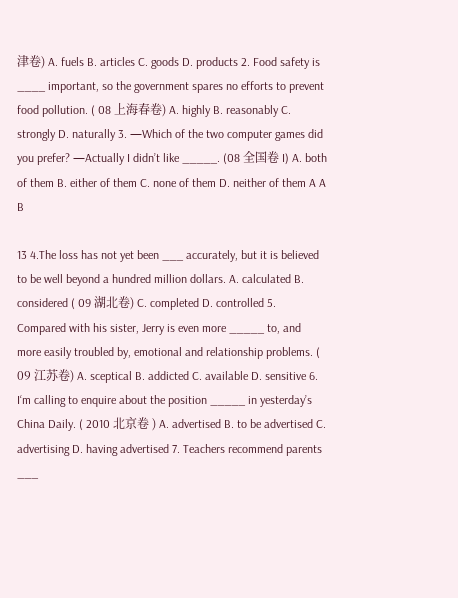津卷) A. fuels B. articles C. goods D. products 2. Food safety is ____ important, so the government spares no efforts to prevent food pollution. ( 08 上海春卷) A. highly B. reasonably C. strongly D. naturally 3. —Which of the two computer games did you prefer? —Actually I didn’t like _____. (08 全国卷 I) A. both of them B. either of them C. none of them D. neither of them A A B

13 4.The loss has not yet been ___ accurately, but it is believed to be well beyond a hundred million dollars. A. calculated B. considered ( 09 湖北卷) C. completed D. controlled 5. Compared with his sister, Jerry is even more _____ to, and more easily troubled by, emotional and relationship problems. ( 09 江苏卷) A. sceptical B. addicted C. available D. sensitive 6. I‘m calling to enquire about the position _____ in yesterday’s China Daily. ( 2010 北京卷 ) A. advertised B. to be advertised C. advertising D. having advertised 7. Teachers recommend parents ___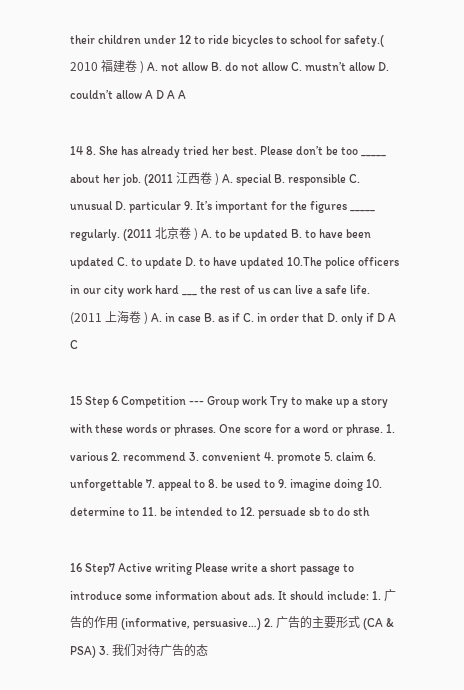their children under 12 to ride bicycles to school for safety.( 2010 福建卷 ) A. not allow B. do not allow C. mustn’t allow D. couldn’t allow A D A A

14 8. She has already tried her best. Please don’t be too _____ about her job. (2011 江西卷 ) A. special B. responsible C. unusual D. particular 9. It’s important for the figures _____ regularly. (2011 北京卷 ) A. to be updated B. to have been updated C. to update D. to have updated 10.The police officers in our city work hard ___ the rest of us can live a safe life. (2011 上海卷 ) A. in case B. as if C. in order that D. only if D A C

15 Step 6 Competition --- Group work Try to make up a story with these words or phrases. One score for a word or phrase. 1. various 2. recommend 3. convenient 4. promote 5. claim 6. unforgettable 7. appeal to 8. be used to 9. imagine doing 10. determine to 11. be intended to 12. persuade sb to do sth

16 Step7 Active writing Please write a short passage to introduce some information about ads. It should include: 1. 广告的作用 (informative, persuasive…) 2. 广告的主要形式 (CA & PSA) 3. 我们对待广告的态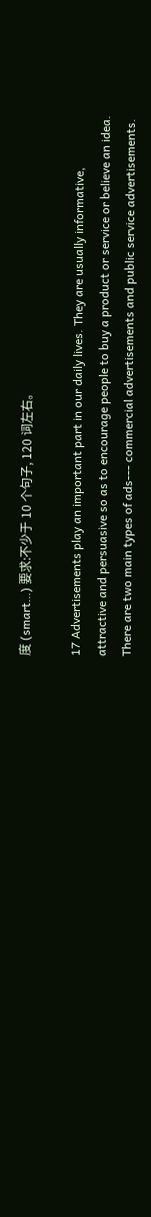度 (smart…) 要求:不少于 10 个句子, 120 词左右。

17 Advertisements play an important part in our daily lives. They are usually informative, attractive and persuasive so as to encourage people to buy a product or service or believe an idea. There are two main types of ads--- commercial advertisements and public service advertisements.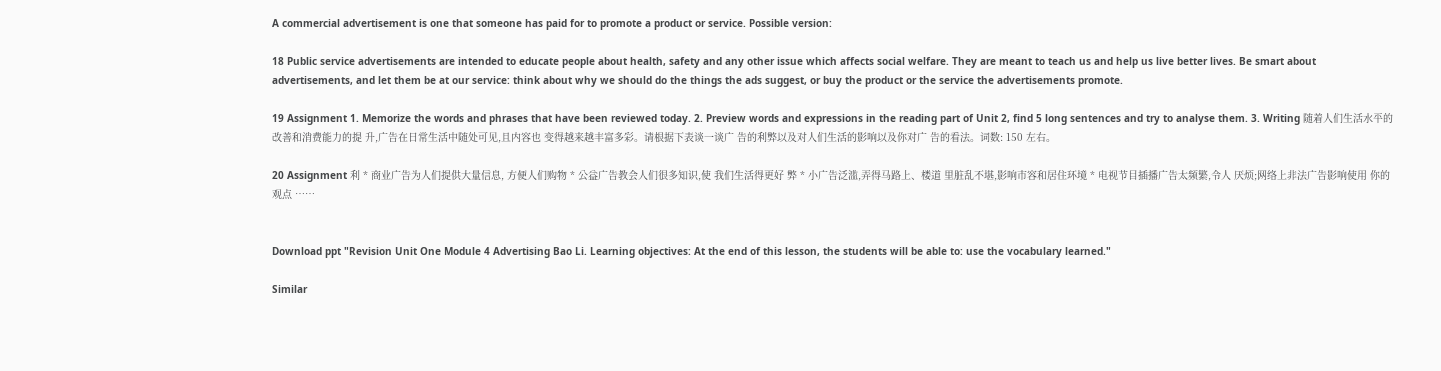A commercial advertisement is one that someone has paid for to promote a product or service. Possible version:

18 Public service advertisements are intended to educate people about health, safety and any other issue which affects social welfare. They are meant to teach us and help us live better lives. Be smart about advertisements, and let them be at our service: think about why we should do the things the ads suggest, or buy the product or the service the advertisements promote.

19 Assignment 1. Memorize the words and phrases that have been reviewed today. 2. Preview words and expressions in the reading part of Unit 2, find 5 long sentences and try to analyse them. 3. Writing 随着人们生活水平的改善和消费能力的提 升,广告在日常生活中随处可见,且内容也 变得越来越丰富多彩。请根据下表谈一谈广 告的利弊以及对人们生活的影响以及你对广 告的看法。词数: 150 左右。

20 Assignment 利 * 商业广告为人们提供大量信息, 方便人们购物 * 公益广告教会人们很多知识,使 我们生活得更好 弊 * 小广告泛滥,弄得马路上、楼道 里脏乱不堪,影响市容和居住环境 * 电视节目插播广告太频繁,令人 厌烦;网络上非法广告影响使用 你的 观点 ……


Download ppt "Revision Unit One Module 4 Advertising Bao Li. Learning objectives: At the end of this lesson, the students will be able to: use the vocabulary learned."

Similar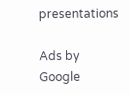presentations

Ads by Google